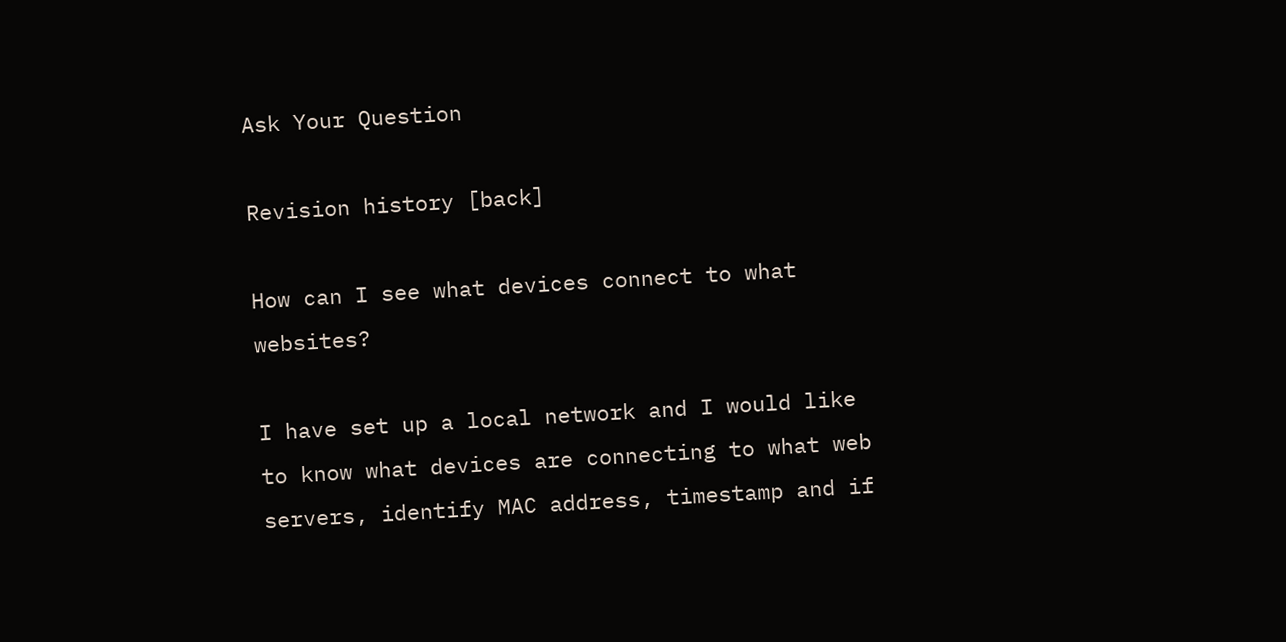Ask Your Question

Revision history [back]

How can I see what devices connect to what websites?

I have set up a local network and I would like to know what devices are connecting to what web servers, identify MAC address, timestamp and if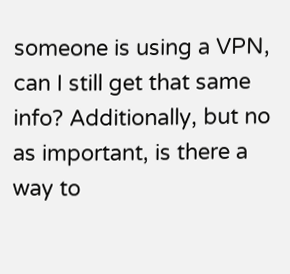someone is using a VPN, can I still get that same info? Additionally, but no as important, is there a way to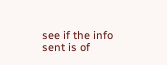see if the info sent is of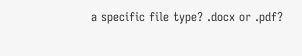a specific file type? .docx or .pdf?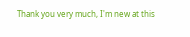Thank you very much, I'm new at this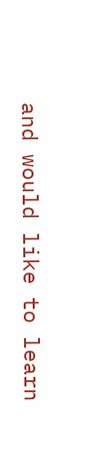and would like to learn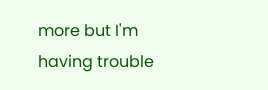more but I'm having trouble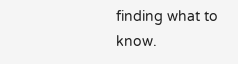finding what to know.